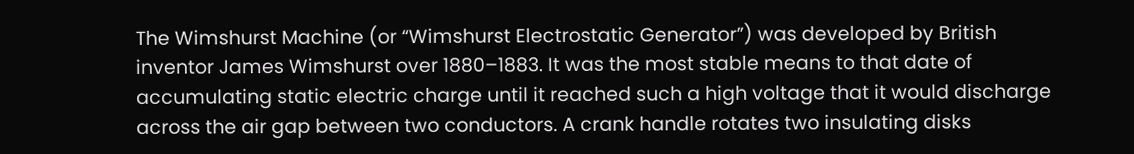The Wimshurst Machine (or “Wimshurst Electrostatic Generator”) was developed by British inventor James Wimshurst over 1880–1883. It was the most stable means to that date of accumulating static electric charge until it reached such a high voltage that it would discharge across the air gap between two conductors. A crank handle rotates two insulating disks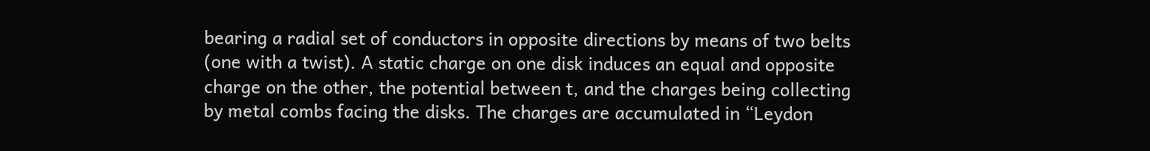bearing a radial set of conductors in opposite directions by means of two belts (one with a twist). A static charge on one disk induces an equal and opposite charge on the other, the potential between t, and the charges being collecting by metal combs facing the disks. The charges are accumulated in “Leydon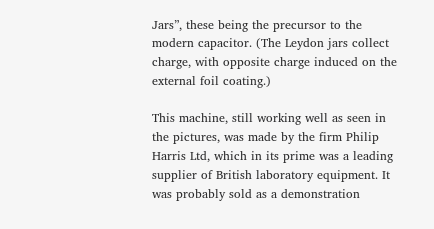Jars”, these being the precursor to the modern capacitor. (The Leydon jars collect charge, with opposite charge induced on the external foil coating.)

This machine, still working well as seen in the pictures, was made by the firm Philip Harris Ltd, which in its prime was a leading supplier of British laboratory equipment. It was probably sold as a demonstration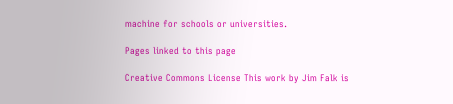machine for schools or universities.

Pages linked to this page

Creative Commons License This work by Jim Falk is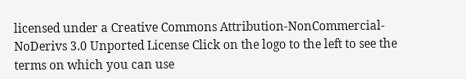licensed under a Creative Commons Attribution-NonCommercial-NoDerivs 3.0 Unported License Click on the logo to the left to see the terms on which you can use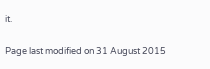it.

Page last modified on 31 August 2015